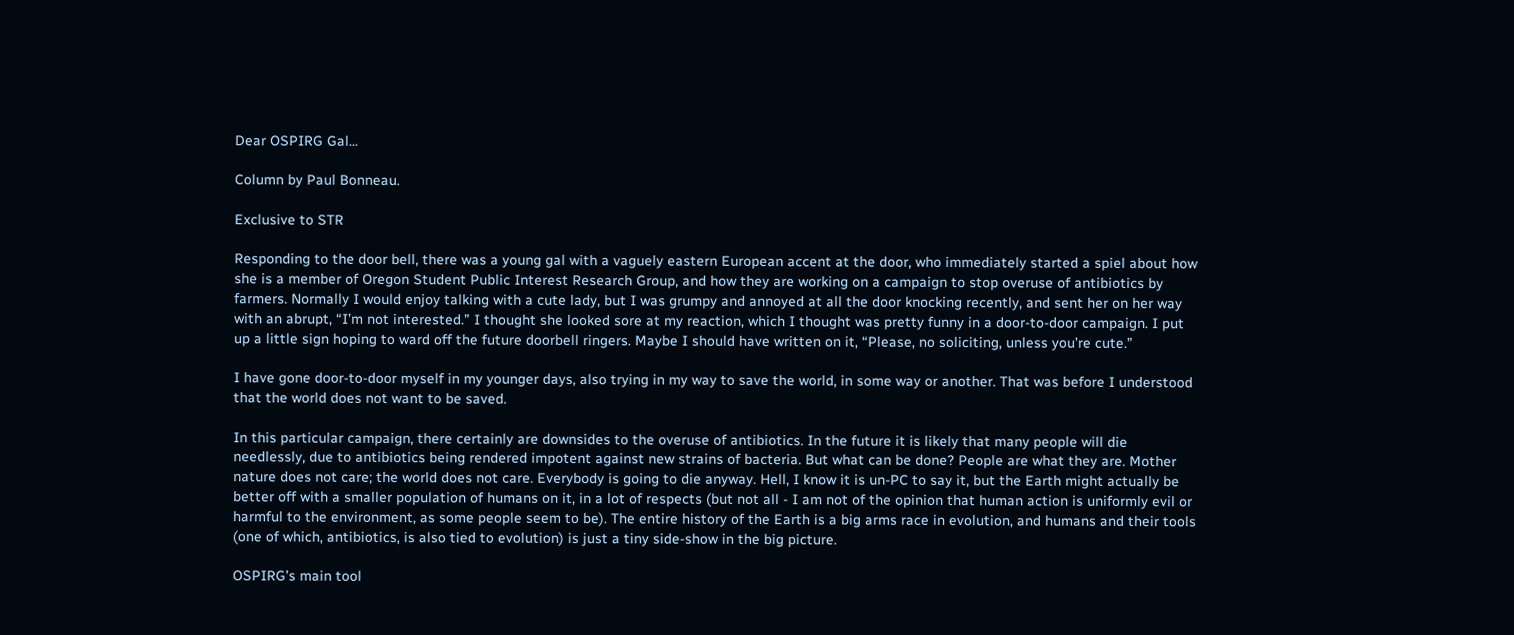Dear OSPIRG Gal...

Column by Paul Bonneau.

Exclusive to STR

Responding to the door bell, there was a young gal with a vaguely eastern European accent at the door, who immediately started a spiel about how she is a member of Oregon Student Public Interest Research Group, and how they are working on a campaign to stop overuse of antibiotics by farmers. Normally I would enjoy talking with a cute lady, but I was grumpy and annoyed at all the door knocking recently, and sent her on her way with an abrupt, “I’m not interested.” I thought she looked sore at my reaction, which I thought was pretty funny in a door-to-door campaign. I put up a little sign hoping to ward off the future doorbell ringers. Maybe I should have written on it, “Please, no soliciting, unless you’re cute.”

I have gone door-to-door myself in my younger days, also trying in my way to save the world, in some way or another. That was before I understood that the world does not want to be saved.

In this particular campaign, there certainly are downsides to the overuse of antibiotics. In the future it is likely that many people will die needlessly, due to antibiotics being rendered impotent against new strains of bacteria. But what can be done? People are what they are. Mother nature does not care; the world does not care. Everybody is going to die anyway. Hell, I know it is un-PC to say it, but the Earth might actually be better off with a smaller population of humans on it, in a lot of respects (but not all - I am not of the opinion that human action is uniformly evil or harmful to the environment, as some people seem to be). The entire history of the Earth is a big arms race in evolution, and humans and their tools (one of which, antibiotics, is also tied to evolution) is just a tiny side-show in the big picture.

OSPIRG’s main tool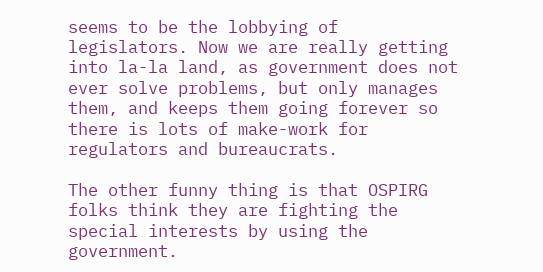seems to be the lobbying of legislators. Now we are really getting into la-la land, as government does not ever solve problems, but only manages them, and keeps them going forever so there is lots of make-work for regulators and bureaucrats.

The other funny thing is that OSPIRG folks think they are fighting the special interests by using the government.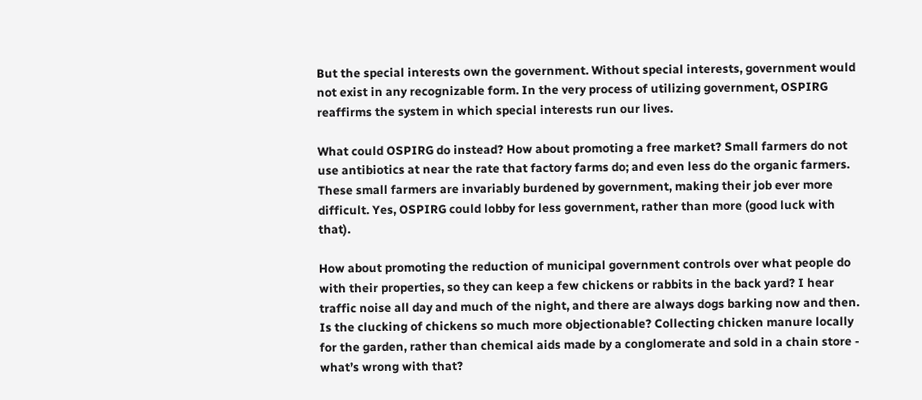But the special interests own the government. Without special interests, government would not exist in any recognizable form. In the very process of utilizing government, OSPIRG reaffirms the system in which special interests run our lives.

What could OSPIRG do instead? How about promoting a free market? Small farmers do not use antibiotics at near the rate that factory farms do; and even less do the organic farmers. These small farmers are invariably burdened by government, making their job ever more difficult. Yes, OSPIRG could lobby for less government, rather than more (good luck with that).

How about promoting the reduction of municipal government controls over what people do with their properties, so they can keep a few chickens or rabbits in the back yard? I hear traffic noise all day and much of the night, and there are always dogs barking now and then. Is the clucking of chickens so much more objectionable? Collecting chicken manure locally for the garden, rather than chemical aids made by a conglomerate and sold in a chain store - what’s wrong with that?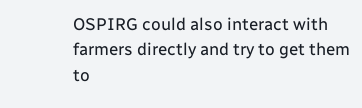OSPIRG could also interact with farmers directly and try to get them to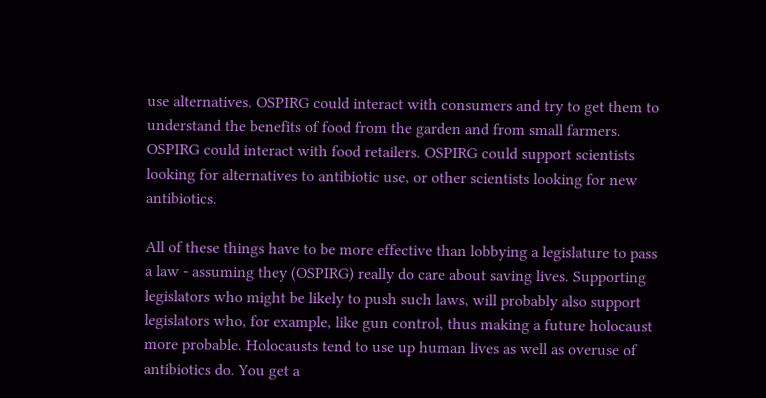use alternatives. OSPIRG could interact with consumers and try to get them to understand the benefits of food from the garden and from small farmers. OSPIRG could interact with food retailers. OSPIRG could support scientists looking for alternatives to antibiotic use, or other scientists looking for new antibiotics.

All of these things have to be more effective than lobbying a legislature to pass a law - assuming they (OSPIRG) really do care about saving lives. Supporting legislators who might be likely to push such laws, will probably also support legislators who, for example, like gun control, thus making a future holocaust more probable. Holocausts tend to use up human lives as well as overuse of antibiotics do. You get a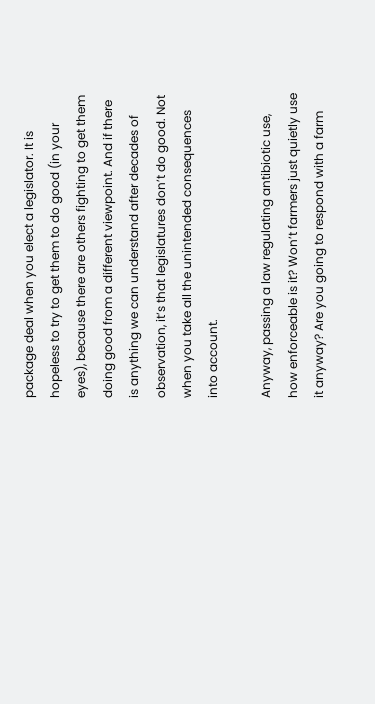package deal when you elect a legislator. It is hopeless to try to get them to do good (in your eyes), because there are others fighting to get them doing good from a different viewpoint. And if there is anything we can understand after decades of observation, it’s that legislatures don’t do good. Not when you take all the unintended consequences into account.

Anyway, passing a law regulating antibiotic use, how enforceable is it? Won’t farmers just quietly use it anyway? Are you going to respond with a farm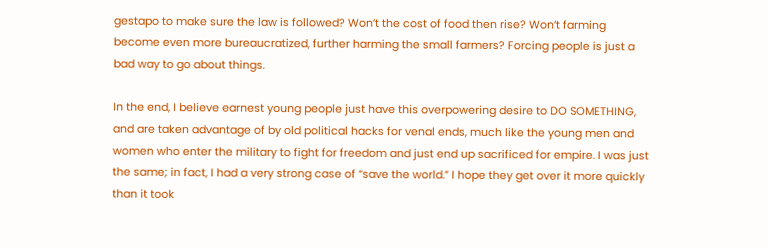gestapo to make sure the law is followed? Won’t the cost of food then rise? Won’t farming become even more bureaucratized, further harming the small farmers? Forcing people is just a bad way to go about things.

In the end, I believe earnest young people just have this overpowering desire to DO SOMETHING, and are taken advantage of by old political hacks for venal ends, much like the young men and women who enter the military to fight for freedom and just end up sacrificed for empire. I was just the same; in fact, I had a very strong case of “save the world.” I hope they get over it more quickly than it took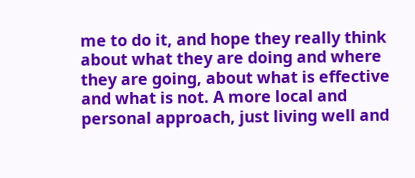me to do it, and hope they really think about what they are doing and where they are going, about what is effective and what is not. A more local and personal approach, just living well and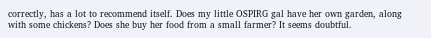correctly, has a lot to recommend itself. Does my little OSPIRG gal have her own garden, along with some chickens? Does she buy her food from a small farmer? It seems doubtful.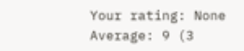Your rating: None Average: 9 (3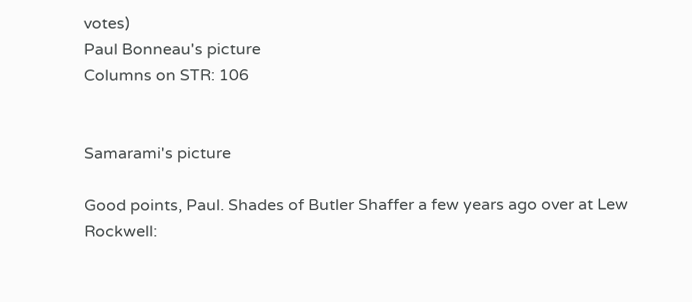votes)
Paul Bonneau's picture
Columns on STR: 106


Samarami's picture

Good points, Paul. Shades of Butler Shaffer a few years ago over at Lew Rockwell: